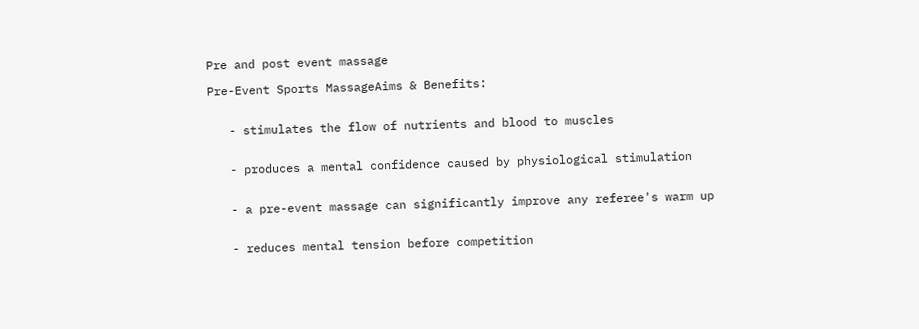Pre and post event massage

Pre-Event Sports MassageAims & Benefits:


   - stimulates the flow of nutrients and blood to muscles


   - produces a mental confidence caused by physiological stimulation


   - a pre-event massage can significantly improve any referee's warm up


   - reduces mental tension before competition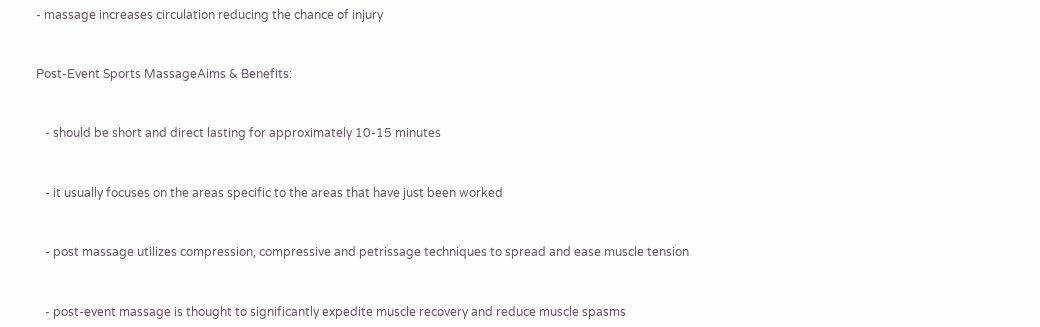- massage increases circulation reducing the chance of injury


Post-Event Sports MassageAims & Benefits:


   - should be short and direct lasting for approximately 10-15 minutes


   - it usually focuses on the areas specific to the areas that have just been worked


   - post massage utilizes compression, compressive and petrissage techniques to spread and ease muscle tension


   - post-event massage is thought to significantly expedite muscle recovery and reduce muscle spasms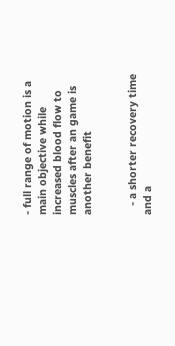- full range of motion is a main objective while increased blood flow to muscles after an game is another benefit


   - a shorter recovery time and a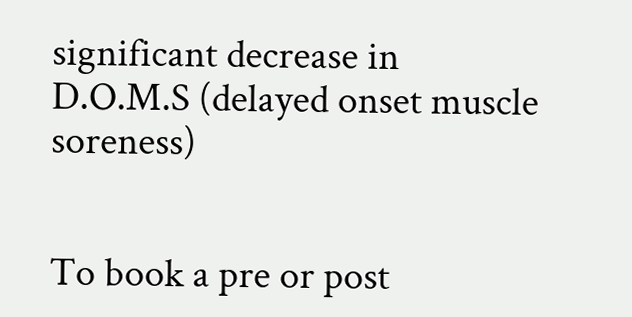significant decrease in D.O.M.S (delayed onset muscle soreness)


To book a pre or post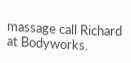massage call Richard at Bodyworks.